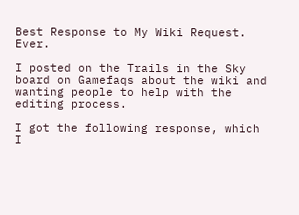Best Response to My Wiki Request. Ever.

I posted on the Trails in the Sky board on Gamefaqs about the wiki and wanting people to help with the editing process.

I got the following response, which I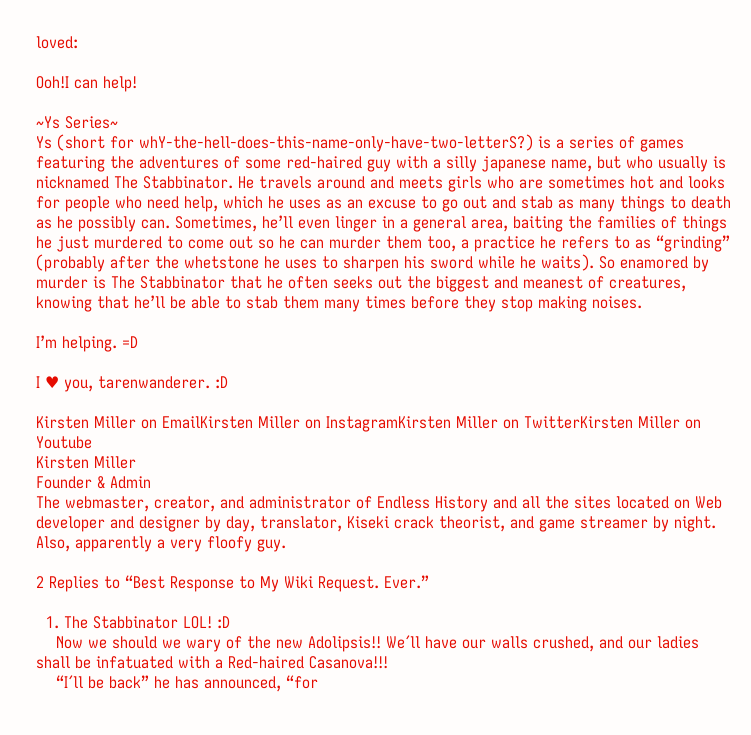loved:

Ooh!I can help!

~Ys Series~
Ys (short for whY-the-hell-does-this-name-only-have-two-letterS?) is a series of games featuring the adventures of some red-haired guy with a silly japanese name, but who usually is nicknamed The Stabbinator. He travels around and meets girls who are sometimes hot and looks for people who need help, which he uses as an excuse to go out and stab as many things to death as he possibly can. Sometimes, he’ll even linger in a general area, baiting the families of things he just murdered to come out so he can murder them too, a practice he refers to as “grinding” (probably after the whetstone he uses to sharpen his sword while he waits). So enamored by murder is The Stabbinator that he often seeks out the biggest and meanest of creatures, knowing that he’ll be able to stab them many times before they stop making noises.

I’m helping. =D

I ♥ you, tarenwanderer. :D

Kirsten Miller on EmailKirsten Miller on InstagramKirsten Miller on TwitterKirsten Miller on Youtube
Kirsten Miller
Founder & Admin
The webmaster, creator, and administrator of Endless History and all the sites located on Web developer and designer by day, translator, Kiseki crack theorist, and game streamer by night. Also, apparently a very floofy guy.

2 Replies to “Best Response to My Wiki Request. Ever.”

  1. The Stabbinator LOL! :D
    Now we should we wary of the new Adolipsis!! We´ll have our walls crushed, and our ladies shall be infatuated with a Red-haired Casanova!!!
    “I´ll be back” he has announced, “for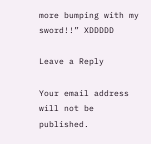more bumping with my sword!!” XDDDDD

Leave a Reply

Your email address will not be published.